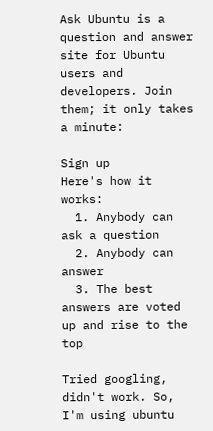Ask Ubuntu is a question and answer site for Ubuntu users and developers. Join them; it only takes a minute:

Sign up
Here's how it works:
  1. Anybody can ask a question
  2. Anybody can answer
  3. The best answers are voted up and rise to the top

Tried googling, didn't work. So, I'm using ubuntu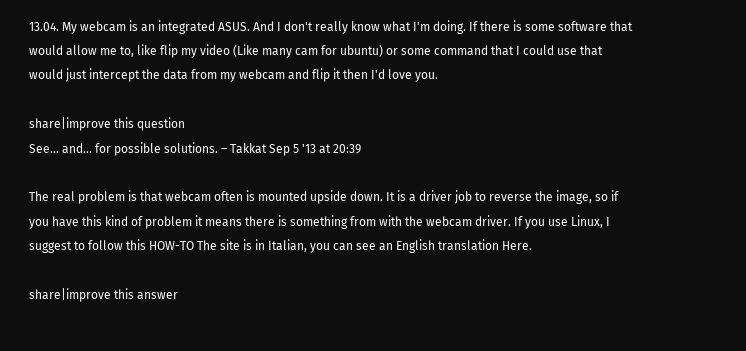13.04. My webcam is an integrated ASUS. And I don't really know what I'm doing. If there is some software that would allow me to, like flip my video (Like many cam for ubuntu) or some command that I could use that would just intercept the data from my webcam and flip it then I'd love you.

share|improve this question
See… and… for possible solutions. – Takkat Sep 5 '13 at 20:39

The real problem is that webcam often is mounted upside down. It is a driver job to reverse the image, so if you have this kind of problem it means there is something from with the webcam driver. If you use Linux, I suggest to follow this HOW-TO The site is in Italian, you can see an English translation Here.

share|improve this answer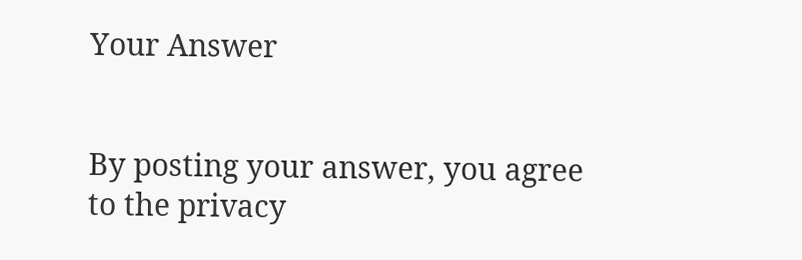Your Answer


By posting your answer, you agree to the privacy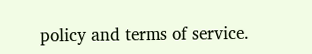policy and terms of service.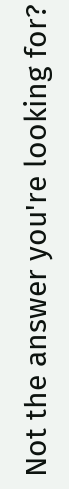Not the answer you're looking for?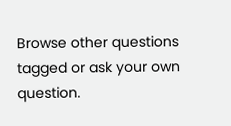Browse other questions tagged or ask your own question.